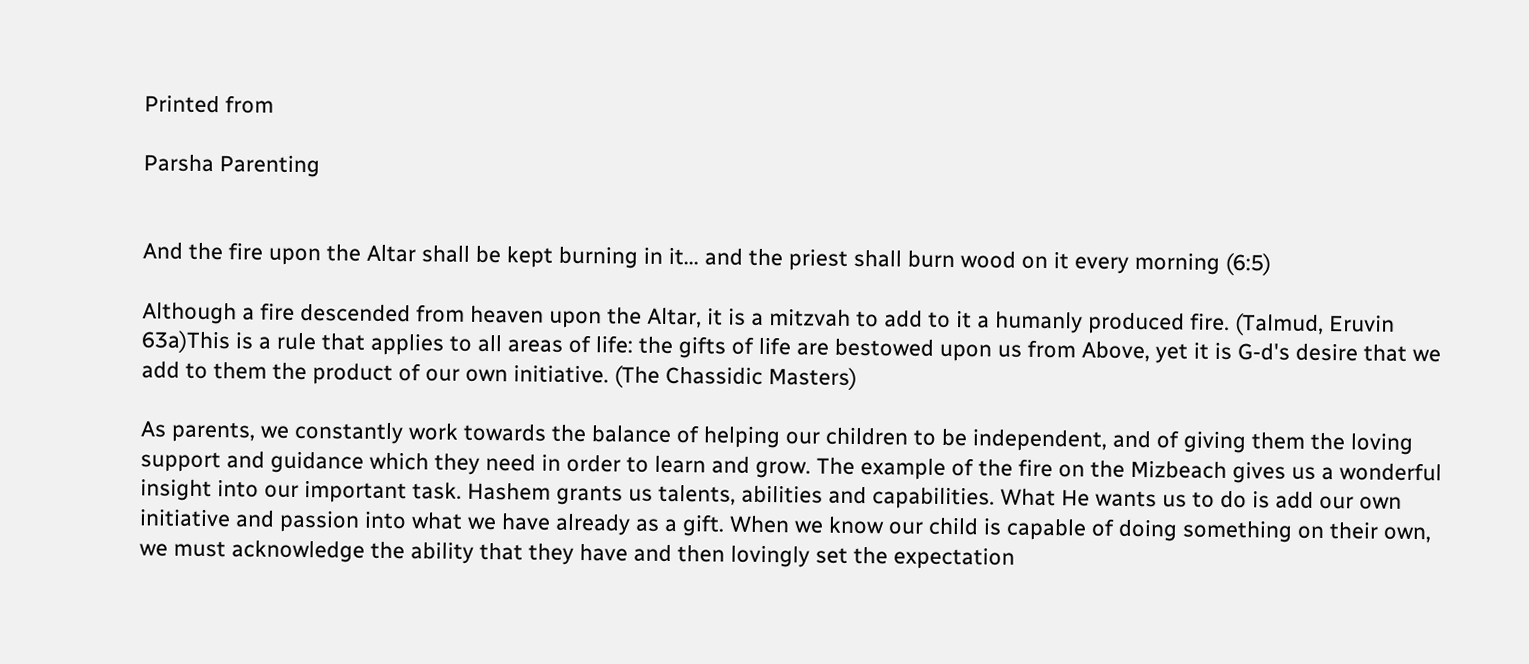Printed from

Parsha Parenting


And the fire upon the Altar shall be kept burning in it... and the priest shall burn wood on it every morning (6:5)

Although a fire descended from heaven upon the Altar, it is a mitzvah to add to it a humanly produced fire. (Talmud, Eruvin 63a)This is a rule that applies to all areas of life: the gifts of life are bestowed upon us from Above, yet it is G-d's desire that we add to them the product of our own initiative. (The Chassidic Masters)

As parents, we constantly work towards the balance of helping our children to be independent, and of giving them the loving support and guidance which they need in order to learn and grow. The example of the fire on the Mizbeach gives us a wonderful insight into our important task. Hashem grants us talents, abilities and capabilities. What He wants us to do is add our own initiative and passion into what we have already as a gift. When we know our child is capable of doing something on their own, we must acknowledge the ability that they have and then lovingly set the expectation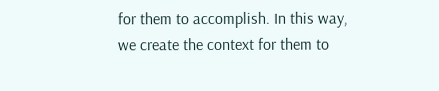for them to accomplish. In this way, we create the context for them to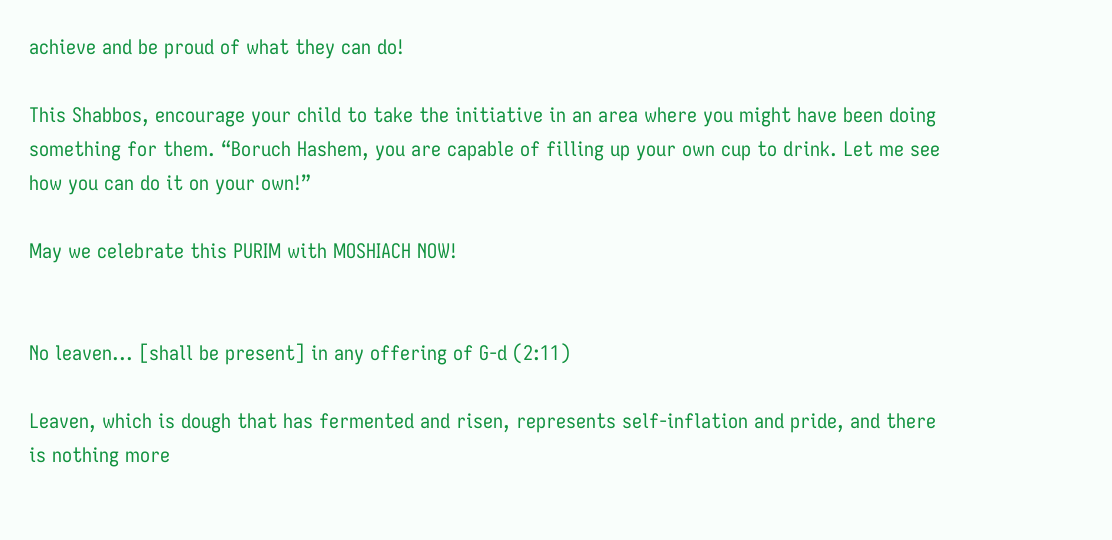achieve and be proud of what they can do!

This Shabbos, encourage your child to take the initiative in an area where you might have been doing something for them. “Boruch Hashem, you are capable of filling up your own cup to drink. Let me see how you can do it on your own!”

May we celebrate this PURIM with MOSHIACH NOW!


No leaven... [shall be present] in any offering of G-d (2:11)

Leaven, which is dough that has fermented and risen, represents self-inflation and pride, and there is nothing more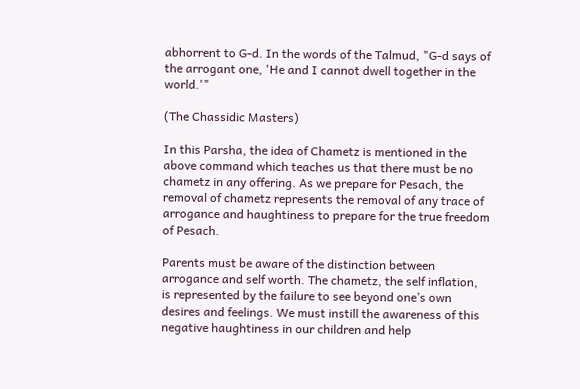abhorrent to G-d. In the words of the Talmud, "G-d says of the arrogant one, 'He and I cannot dwell together in the world.'"

(The Chassidic Masters)

In this Parsha, the idea of Chametz is mentioned in the above command which teaches us that there must be no chametz in any offering. As we prepare for Pesach, the removal of chametz represents the removal of any trace of arrogance and haughtiness to prepare for the true freedom of Pesach.

Parents must be aware of the distinction between arrogance and self worth. The chametz, the self inflation, is represented by the failure to see beyond one’s own desires and feelings. We must instill the awareness of this negative haughtiness in our children and help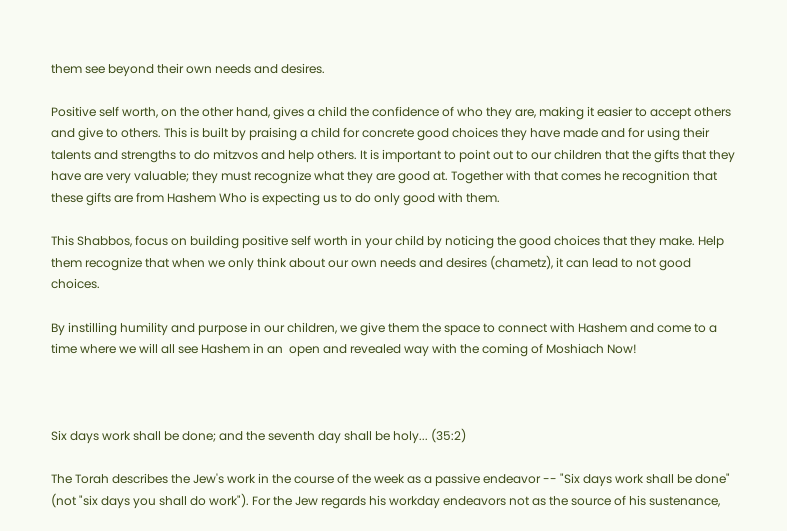them see beyond their own needs and desires.

Positive self worth, on the other hand, gives a child the confidence of who they are, making it easier to accept others and give to others. This is built by praising a child for concrete good choices they have made and for using their talents and strengths to do mitzvos and help others. It is important to point out to our children that the gifts that they have are very valuable; they must recognize what they are good at. Together with that comes he recognition that these gifts are from Hashem Who is expecting us to do only good with them.

This Shabbos, focus on building positive self worth in your child by noticing the good choices that they make. Help them recognize that when we only think about our own needs and desires (chametz), it can lead to not good choices.

By instilling humility and purpose in our children, we give them the space to connect with Hashem and come to a time where we will all see Hashem in an  open and revealed way with the coming of Moshiach Now!



Six days work shall be done; and the seventh day shall be holy... (35:2)

The Torah describes the Jew's work in the course of the week as a passive endeavor -- "Six days work shall be done" (not "six days you shall do work"). For the Jew regards his workday endeavors not as the source of his sustenance,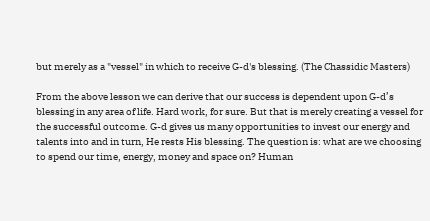but merely as a "vessel" in which to receive G-d's blessing. (The Chassidic Masters)

From the above lesson we can derive that our success is dependent upon G-d’s blessing in any area of life. Hard work, for sure. But that is merely creating a vessel for the successful outcome. G-d gives us many opportunities to invest our energy and talents into and in turn, He rests His blessing. The question is: what are we choosing to spend our time, energy, money and space on? Human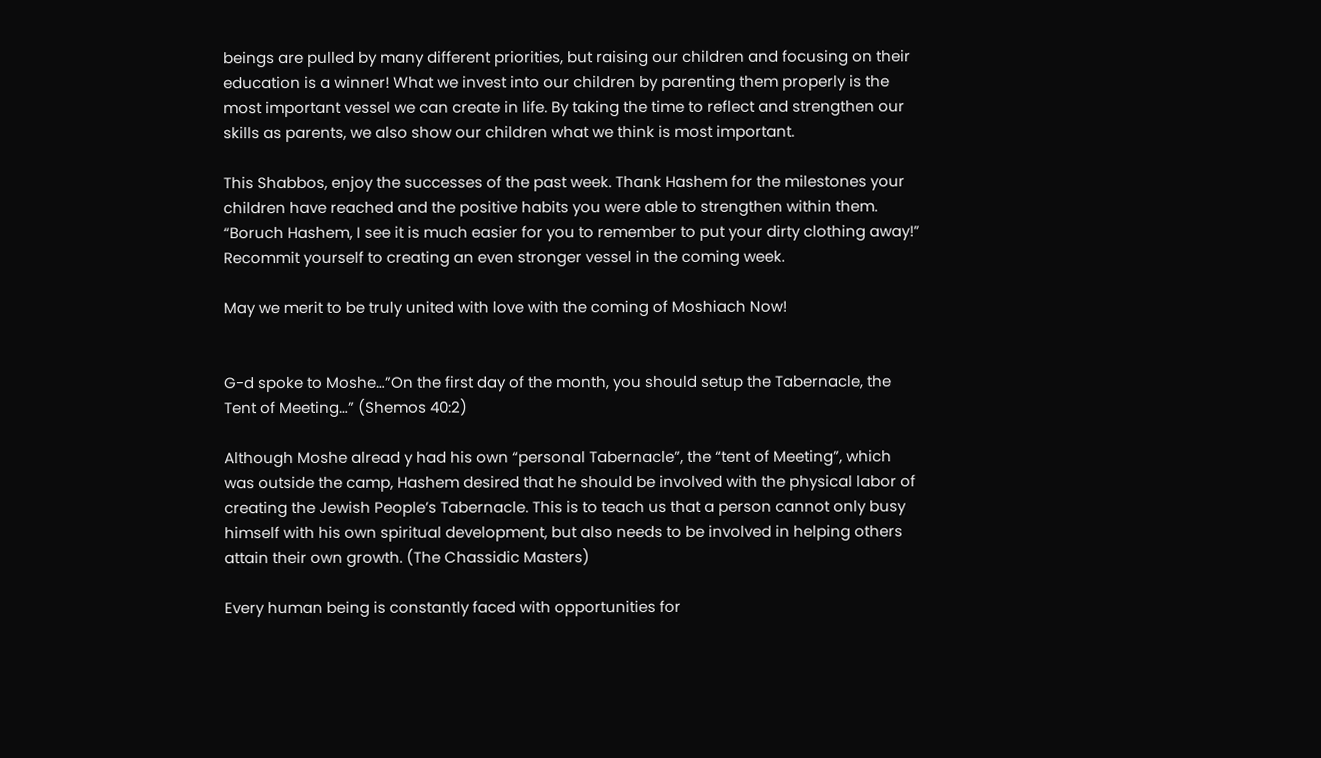beings are pulled by many different priorities, but raising our children and focusing on their education is a winner! What we invest into our children by parenting them properly is the most important vessel we can create in life. By taking the time to reflect and strengthen our skills as parents, we also show our children what we think is most important.

This Shabbos, enjoy the successes of the past week. Thank Hashem for the milestones your children have reached and the positive habits you were able to strengthen within them. “Boruch Hashem, I see it is much easier for you to remember to put your dirty clothing away!” Recommit yourself to creating an even stronger vessel in the coming week.

May we merit to be truly united with love with the coming of Moshiach Now!


G-d spoke to Moshe…”On the first day of the month, you should setup the Tabernacle, the Tent of Meeting…” (Shemos 40:2)

Although Moshe alread y had his own “personal Tabernacle”, the “tent of Meeting”, which was outside the camp, Hashem desired that he should be involved with the physical labor of creating the Jewish People’s Tabernacle. This is to teach us that a person cannot only busy himself with his own spiritual development, but also needs to be involved in helping others attain their own growth. (The Chassidic Masters)

Every human being is constantly faced with opportunities for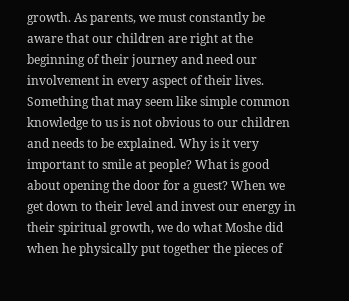growth. As parents, we must constantly be aware that our children are right at the beginning of their journey and need our involvement in every aspect of their lives. Something that may seem like simple common knowledge to us is not obvious to our children and needs to be explained. Why is it very important to smile at people? What is good about opening the door for a guest? When we get down to their level and invest our energy in their spiritual growth, we do what Moshe did when he physically put together the pieces of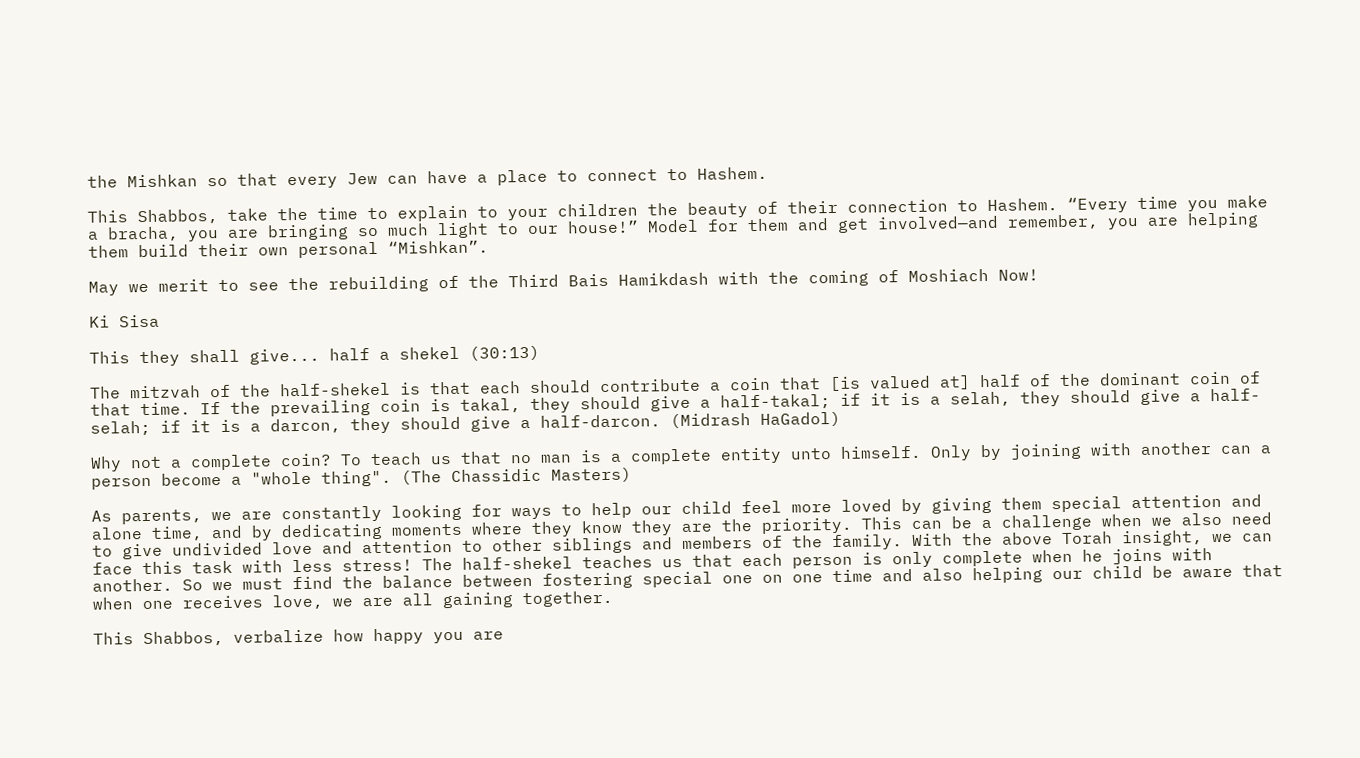the Mishkan so that every Jew can have a place to connect to Hashem.

This Shabbos, take the time to explain to your children the beauty of their connection to Hashem. “Every time you make a bracha, you are bringing so much light to our house!” Model for them and get involved—and remember, you are helping them build their own personal “Mishkan”.

May we merit to see the rebuilding of the Third Bais Hamikdash with the coming of Moshiach Now!

Ki Sisa

This they shall give... half a shekel (30:13)

The mitzvah of the half-shekel is that each should contribute a coin that [is valued at] half of the dominant coin of that time. If the prevailing coin is takal, they should give a half-takal; if it is a selah, they should give a half-selah; if it is a darcon, they should give a half-darcon. (Midrash HaGadol)

Why not a complete coin? To teach us that no man is a complete entity unto himself. Only by joining with another can a person become a "whole thing". (The Chassidic Masters)

As parents, we are constantly looking for ways to help our child feel more loved by giving them special attention and alone time, and by dedicating moments where they know they are the priority. This can be a challenge when we also need to give undivided love and attention to other siblings and members of the family. With the above Torah insight, we can face this task with less stress! The half-shekel teaches us that each person is only complete when he joins with another. So we must find the balance between fostering special one on one time and also helping our child be aware that when one receives love, we are all gaining together.

This Shabbos, verbalize how happy you are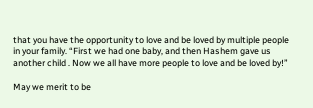that you have the opportunity to love and be loved by multiple people in your family. “First we had one baby, and then Hashem gave us another child . Now we all have more people to love and be loved by!”

May we merit to be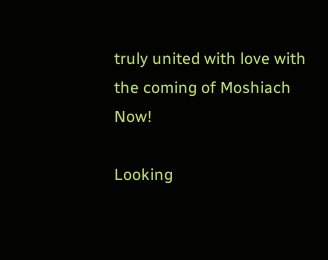truly united with love with the coming of Moshiach Now!

Looking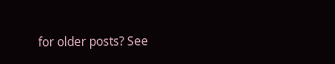for older posts? See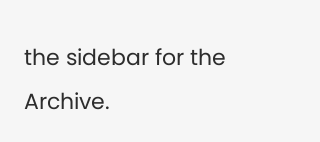the sidebar for the Archive.